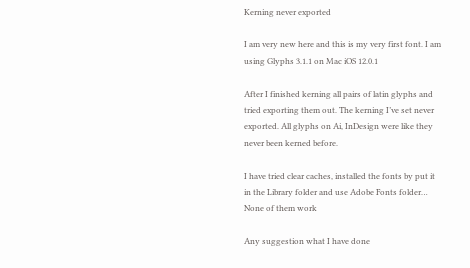Kerning never exported

I am very new here and this is my very first font. I am using Glyphs 3.1.1 on Mac iOS 12.0.1

After I finished kerning all pairs of latin glyphs and tried exporting them out. The kerning I’ve set never exported. All glyphs on Ai, InDesign were like they never been kerned before.

I have tried clear caches, installed the fonts by put it in the Library folder and use Adobe Fonts folder… None of them work

Any suggestion what I have done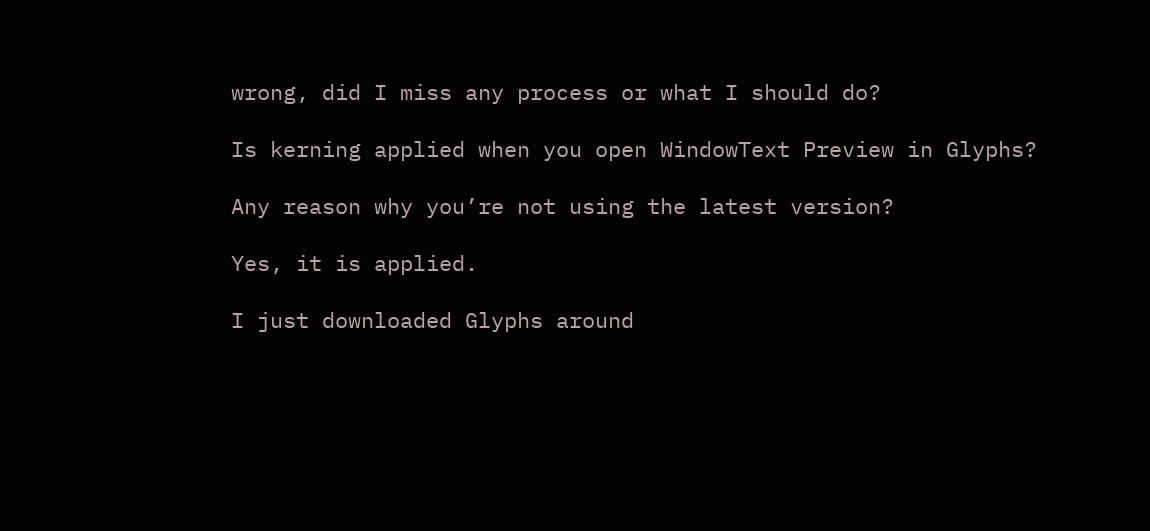wrong, did I miss any process or what I should do?

Is kerning applied when you open WindowText Preview in Glyphs?

Any reason why you’re not using the latest version?

Yes, it is applied.

I just downloaded Glyphs around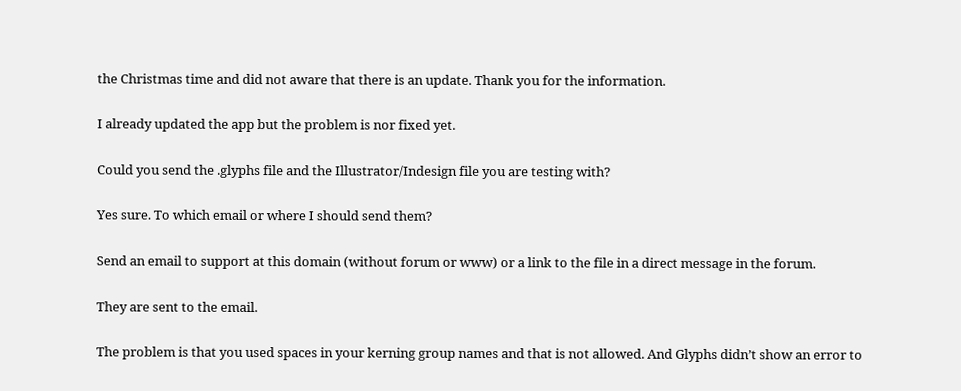the Christmas time and did not aware that there is an update. Thank you for the information.

I already updated the app but the problem is nor fixed yet.

Could you send the .glyphs file and the Illustrator/Indesign file you are testing with?

Yes sure. To which email or where I should send them?

Send an email to support at this domain (without forum or www) or a link to the file in a direct message in the forum.

They are sent to the email.

The problem is that you used spaces in your kerning group names and that is not allowed. And Glyphs didn’t show an error to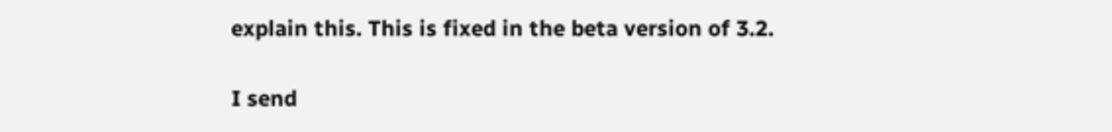explain this. This is fixed in the beta version of 3.2.

I send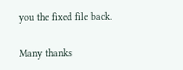you the fixed file back.

Many thanks